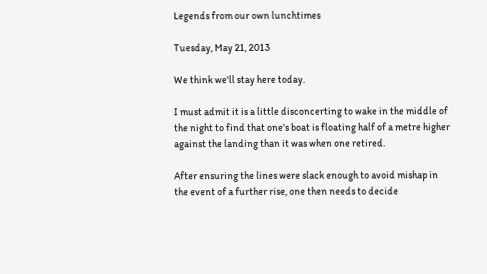Legends from our own lunchtimes

Tuesday, May 21, 2013

We think we'll stay here today.

I must admit it is a little disconcerting to wake in the middle of the night to find that one's boat is floating half of a metre higher against the landing than it was when one retired.

After ensuring the lines were slack enough to avoid mishap in the event of a further rise, one then needs to decide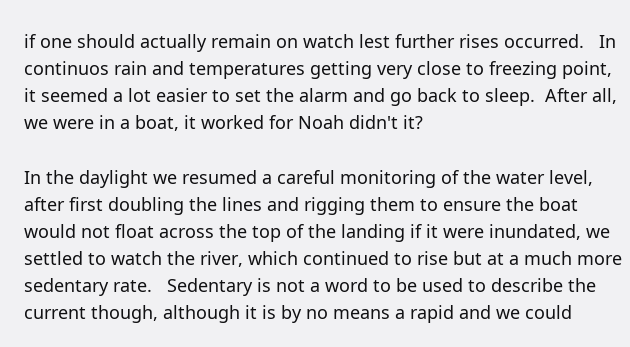if one should actually remain on watch lest further rises occurred.   In continuos rain and temperatures getting very close to freezing point, it seemed a lot easier to set the alarm and go back to sleep.  After all, we were in a boat, it worked for Noah didn't it?

In the daylight we resumed a careful monitoring of the water level, after first doubling the lines and rigging them to ensure the boat would not float across the top of the landing if it were inundated, we settled to watch the river, which continued to rise but at a much more sedentary rate.   Sedentary is not a word to be used to describe the current though, although it is by no means a rapid and we could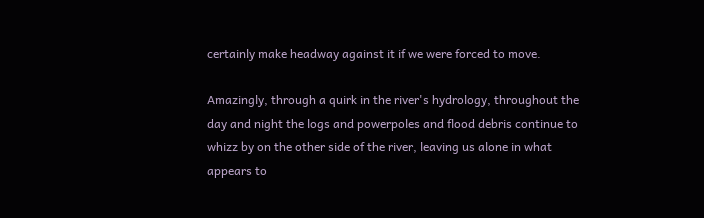certainly make headway against it if we were forced to move.

Amazingly, through a quirk in the river's hydrology, throughout the day and night the logs and powerpoles and flood debris continue to whizz by on the other side of the river, leaving us alone in what appears to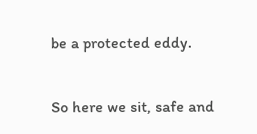be a protected eddy.

So here we sit, safe and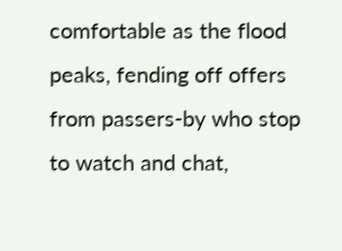comfortable as the flood peaks, fending off offers from passers-by who stop to watch and chat,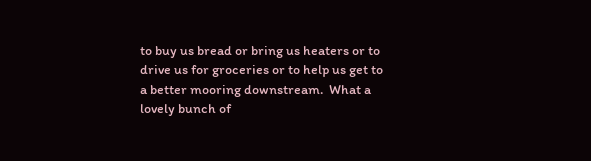to buy us bread or bring us heaters or to drive us for groceries or to help us get to a better mooring downstream.  What a lovely bunch of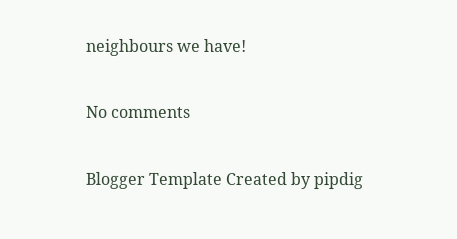neighbours we have!

No comments

Blogger Template Created by pipdig